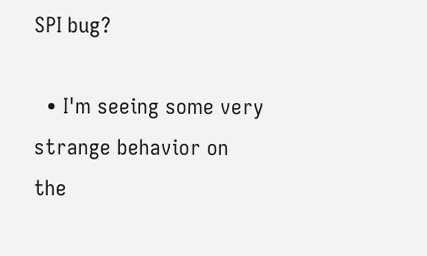SPI bug?

  • I'm seeing some very strange behavior on the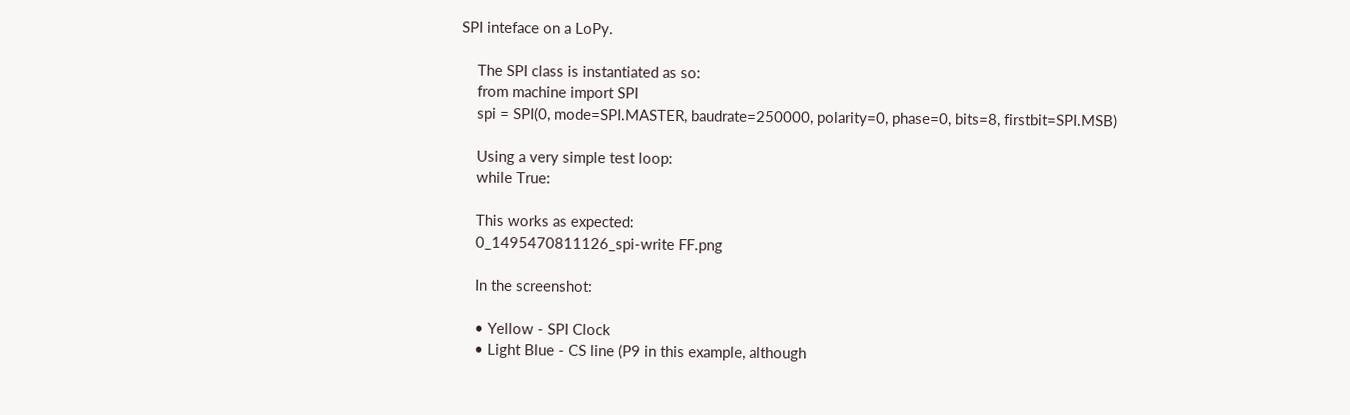SPI inteface on a LoPy.

    The SPI class is instantiated as so:
    from machine import SPI
    spi = SPI(0, mode=SPI.MASTER, baudrate=250000, polarity=0, phase=0, bits=8, firstbit=SPI.MSB)

    Using a very simple test loop:
    while True:

    This works as expected:
    0_1495470811126_spi-write FF.png

    In the screenshot:

    • Yellow - SPI Clock
    • Light Blue - CS line (P9 in this example, although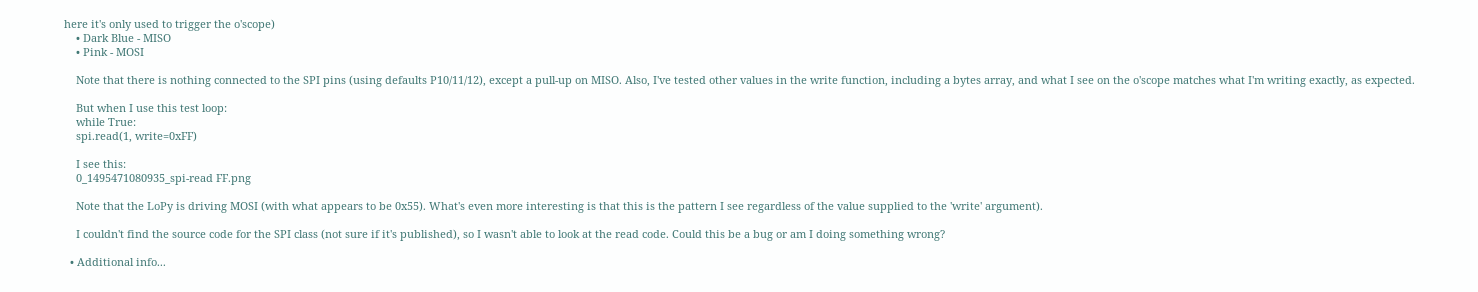here it's only used to trigger the o'scope)
    • Dark Blue - MISO
    • Pink - MOSI

    Note that there is nothing connected to the SPI pins (using defaults P10/11/12), except a pull-up on MISO. Also, I've tested other values in the write function, including a bytes array, and what I see on the o'scope matches what I'm writing exactly, as expected.

    But when I use this test loop:
    while True:
    spi.read(1, write=0xFF)

    I see this:
    0_1495471080935_spi-read FF.png

    Note that the LoPy is driving MOSI (with what appears to be 0x55). What's even more interesting is that this is the pattern I see regardless of the value supplied to the 'write' argument).

    I couldn't find the source code for the SPI class (not sure if it's published), so I wasn't able to look at the read code. Could this be a bug or am I doing something wrong?

  • Additional info...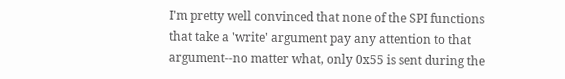I'm pretty well convinced that none of the SPI functions that take a 'write' argument pay any attention to that argument--no matter what, only 0x55 is sent during the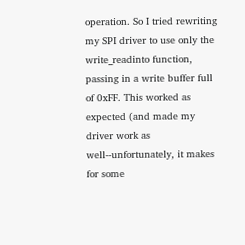operation. So I tried rewriting my SPI driver to use only the write_readinto function, passing in a write buffer full of 0xFF. This worked as expected (and made my driver work as well--unfortunately, it makes for some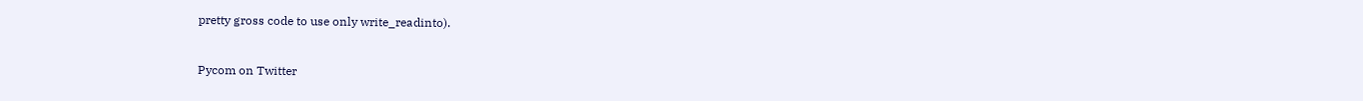pretty gross code to use only write_readinto).


Pycom on Twitter